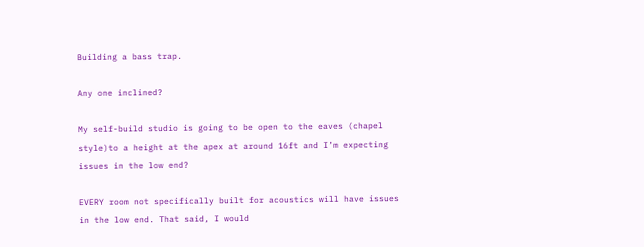Building a bass trap.

Any one inclined?

My self-build studio is going to be open to the eaves (chapel style)to a height at the apex at around 16ft and I’m expecting issues in the low end?

EVERY room not specifically built for acoustics will have issues in the low end. That said, I would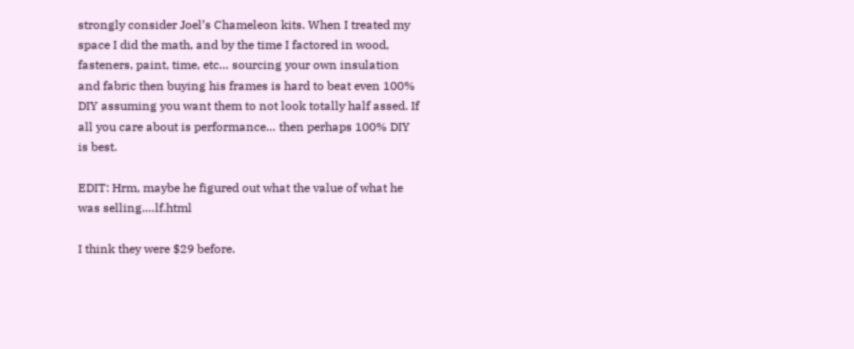strongly consider Joel’s Chameleon kits. When I treated my space I did the math, and by the time I factored in wood, fasteners, paint, time, etc… sourcing your own insulation and fabric then buying his frames is hard to beat even 100% DIY assuming you want them to not look totally half assed. If all you care about is performance… then perhaps 100% DIY is best.

EDIT: Hrm, maybe he figured out what the value of what he was selling.…lf.html

I think they were $29 before.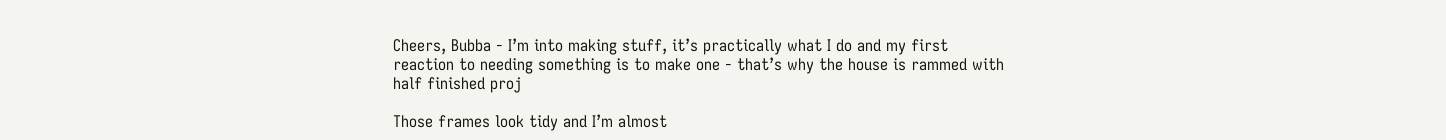Cheers, Bubba - I’m into making stuff, it’s practically what I do and my first reaction to needing something is to make one - that’s why the house is rammed with half finished proj

Those frames look tidy and I’m almost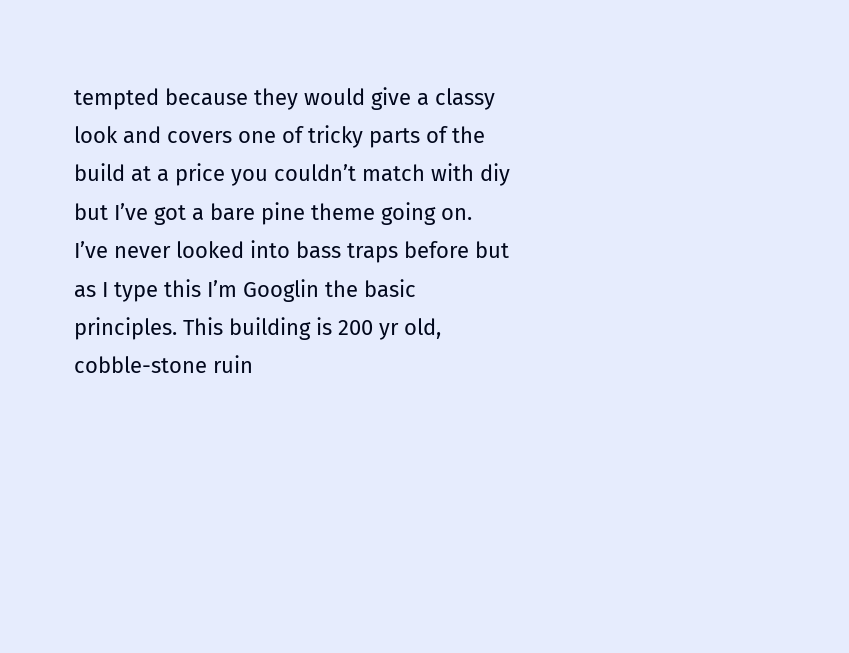tempted because they would give a classy look and covers one of tricky parts of the build at a price you couldn’t match with diy but I’ve got a bare pine theme going on.
I’ve never looked into bass traps before but as I type this I’m Googlin the basic principles. This building is 200 yr old, cobble-stone ruin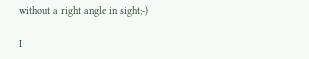without a right angle in sight;-)

I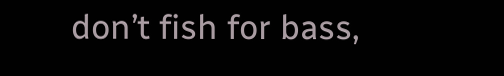don’t fish for bass,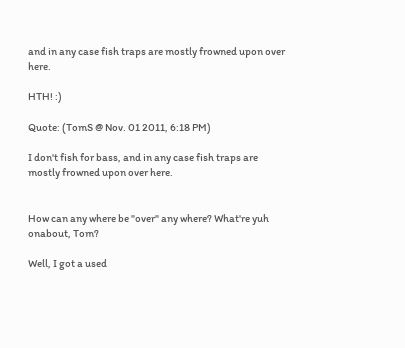and in any case fish traps are mostly frowned upon over here.

HTH! :)

Quote: (TomS @ Nov. 01 2011, 6:18 PM)

I don't fish for bass, and in any case fish traps are mostly frowned upon over here.


How can any where be "over" any where? What're yuh onabout, Tom?

Well, I got a used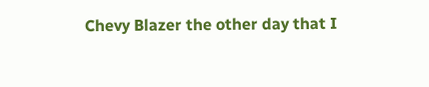Chevy Blazer the other day that I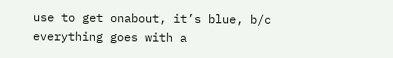use to get onabout, it’s blue, b/c everything goes with a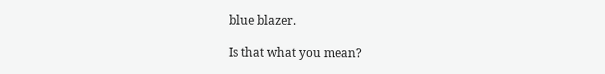blue blazer.

Is that what you mean?